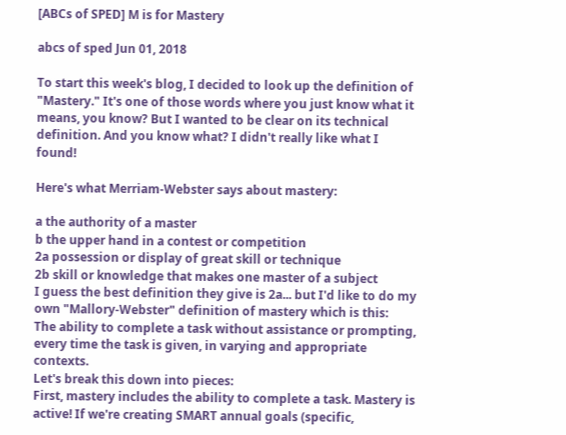[ABCs of SPED] M is for Mastery

abcs of sped Jun 01, 2018

To start this week's blog, I decided to look up the definition of "Mastery." It's one of those words where you just know what it means, you know? But I wanted to be clear on its technical definition. And you know what? I didn't really like what I found!

Here's what Merriam-Webster says about mastery:

a the authority of a master
b the upper hand in a contest or competition
2a possession or display of great skill or technique
2b skill or knowledge that makes one master of a subject
I guess the best definition they give is 2a... but I'd like to do my own "Mallory-Webster" definition of mastery which is this:
The ability to complete a task without assistance or prompting, every time the task is given, in varying and appropriate contexts.
Let's break this down into pieces:
First, mastery includes the ability to complete a task. Mastery is active! If we're creating SMART annual goals (specific,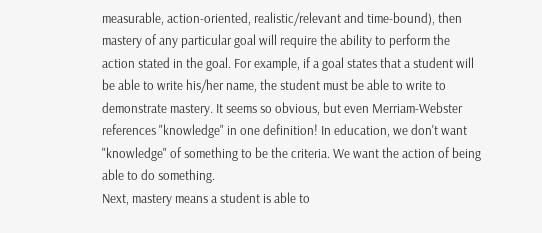measurable, action-oriented, realistic/relevant and time-bound), then mastery of any particular goal will require the ability to perform the action stated in the goal. For example, if a goal states that a student will be able to write his/her name, the student must be able to write to demonstrate mastery. It seems so obvious, but even Merriam-Webster references "knowledge" in one definition! In education, we don't want "knowledge" of something to be the criteria. We want the action of being able to do something.
Next, mastery means a student is able to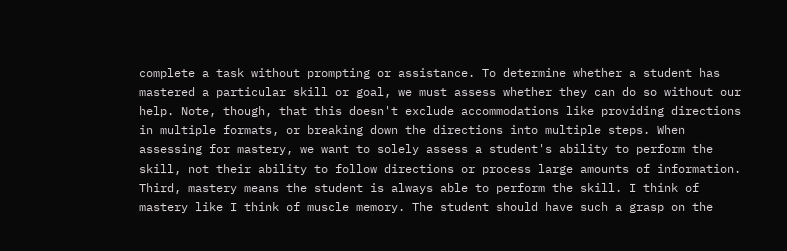complete a task without prompting or assistance. To determine whether a student has mastered a particular skill or goal, we must assess whether they can do so without our help. Note, though, that this doesn't exclude accommodations like providing directions in multiple formats, or breaking down the directions into multiple steps. When assessing for mastery, we want to solely assess a student's ability to perform the skill, not their ability to follow directions or process large amounts of information.
Third, mastery means the student is always able to perform the skill. I think of mastery like I think of muscle memory. The student should have such a grasp on the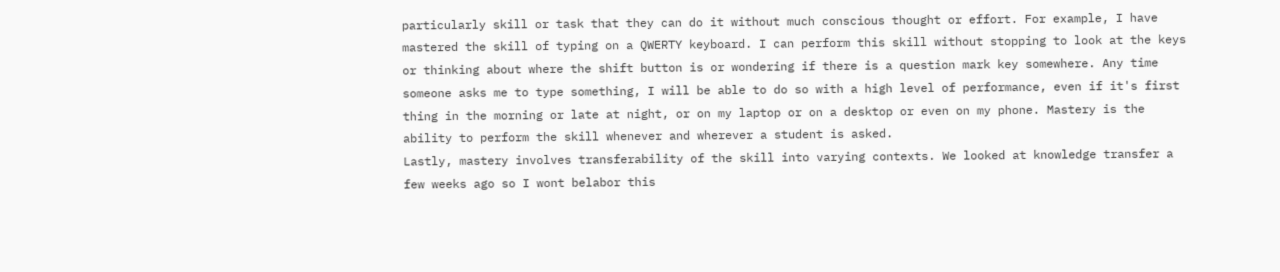particularly skill or task that they can do it without much conscious thought or effort. For example, I have mastered the skill of typing on a QWERTY keyboard. I can perform this skill without stopping to look at the keys or thinking about where the shift button is or wondering if there is a question mark key somewhere. Any time someone asks me to type something, I will be able to do so with a high level of performance, even if it's first thing in the morning or late at night, or on my laptop or on a desktop or even on my phone. Mastery is the ability to perform the skill whenever and wherever a student is asked.
Lastly, mastery involves transferability of the skill into varying contexts. We looked at knowledge transfer a few weeks ago so I wont belabor this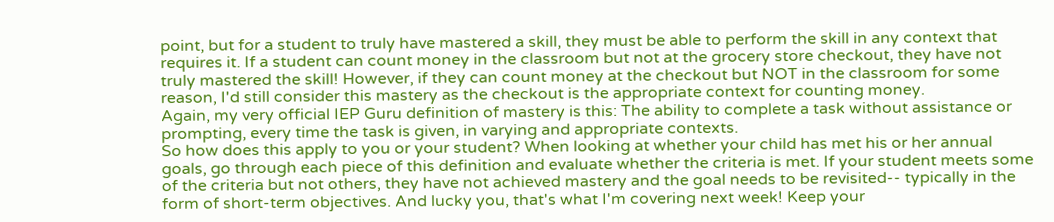point, but for a student to truly have mastered a skill, they must be able to perform the skill in any context that requires it. If a student can count money in the classroom but not at the grocery store checkout, they have not truly mastered the skill! However, if they can count money at the checkout but NOT in the classroom for some reason, I'd still consider this mastery as the checkout is the appropriate context for counting money.
Again, my very official IEP Guru definition of mastery is this: The ability to complete a task without assistance or prompting, every time the task is given, in varying and appropriate contexts.
So how does this apply to you or your student? When looking at whether your child has met his or her annual goals, go through each piece of this definition and evaluate whether the criteria is met. If your student meets some of the criteria but not others, they have not achieved mastery and the goal needs to be revisited-- typically in the form of short-term objectives. And lucky you, that's what I'm covering next week! Keep your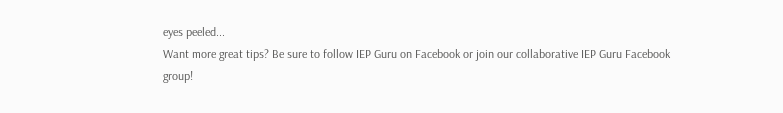eyes peeled...
Want more great tips? Be sure to follow IEP Guru on Facebook or join our collaborative IEP Guru Facebook group!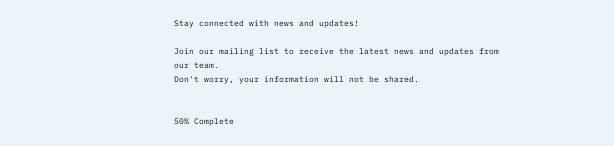Stay connected with news and updates!

Join our mailing list to receive the latest news and updates from our team.
Don't worry, your information will not be shared.


50% Complete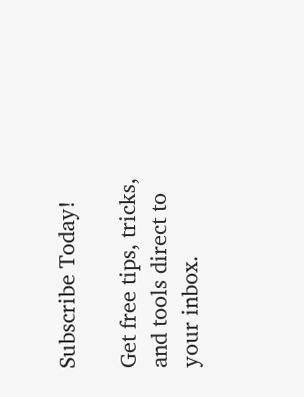Subscribe Today!

Get free tips, tricks, and tools direct to your inbox.